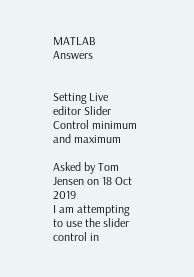MATLAB Answers


Setting Live editor Slider Control minimum and maximum

Asked by Tom Jensen on 18 Oct 2019
I am attempting to use the slider control in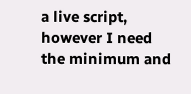a live script, however I need the minimum and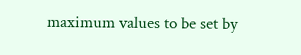maximum values to be set by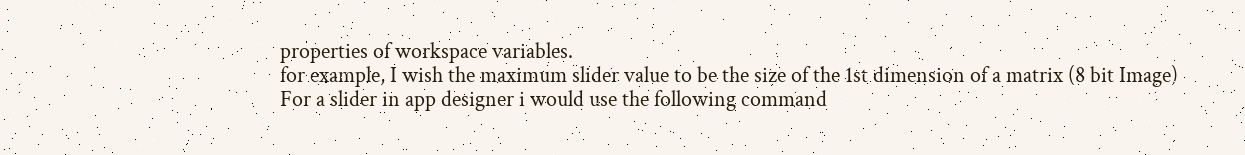properties of workspace variables.
for example, I wish the maximum slider value to be the size of the 1st dimension of a matrix (8 bit Image)
For a slider in app designer i would use the following command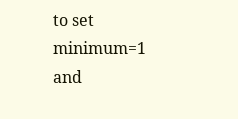to set minimum=1 and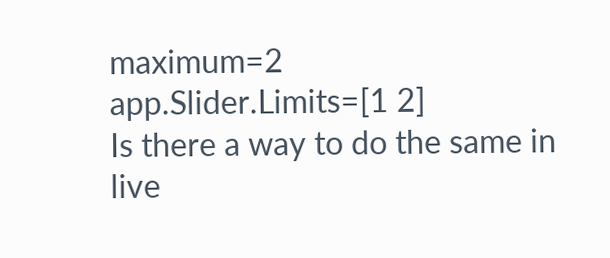maximum=2
app.Slider.Limits=[1 2]
Is there a way to do the same in live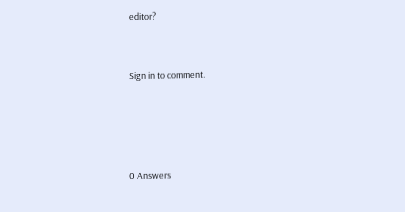editor?


Sign in to comment.




0 Answers